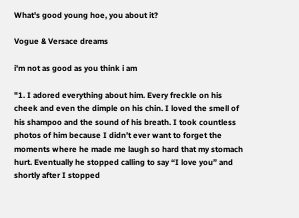What's good young hoe, you about it?

Vogue & Versace dreams

i'm not as good as you think i am

"1. I adored everything about him. Every freckle on his cheek and even the dimple on his chin. I loved the smell of his shampoo and the sound of his breath. I took countless photos of him because I didn’t ever want to forget the moments where he made me laugh so hard that my stomach hurt. Eventually he stopped calling to say “I love you” and shortly after I stopped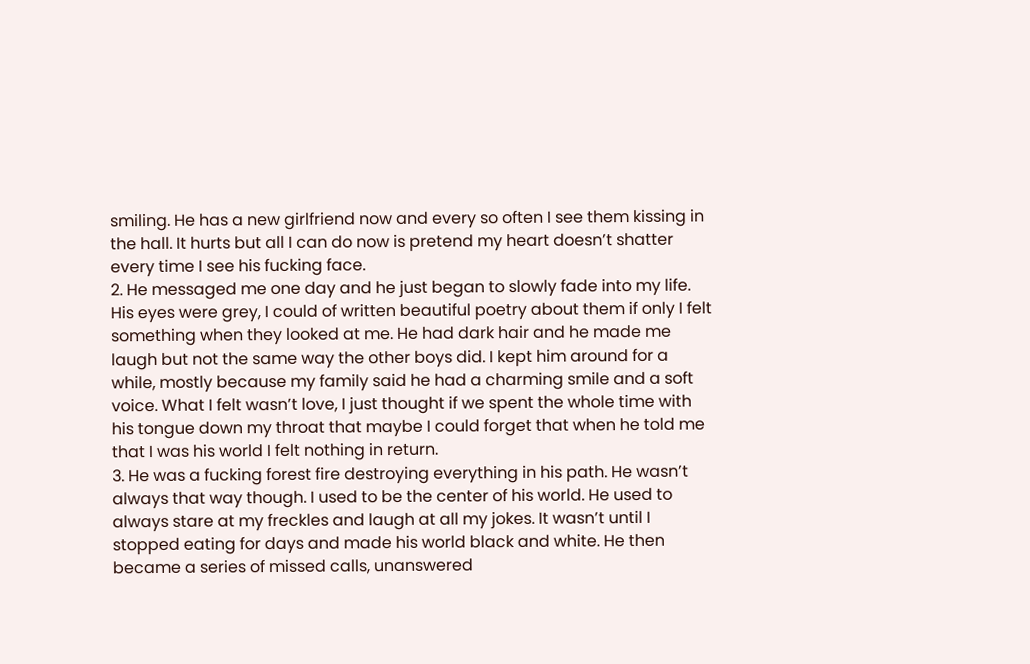smiling. He has a new girlfriend now and every so often I see them kissing in the hall. It hurts but all I can do now is pretend my heart doesn’t shatter every time I see his fucking face.
2. He messaged me one day and he just began to slowly fade into my life. His eyes were grey, I could of written beautiful poetry about them if only I felt something when they looked at me. He had dark hair and he made me laugh but not the same way the other boys did. I kept him around for a while, mostly because my family said he had a charming smile and a soft voice. What I felt wasn’t love, I just thought if we spent the whole time with his tongue down my throat that maybe I could forget that when he told me that I was his world I felt nothing in return.
3. He was a fucking forest fire destroying everything in his path. He wasn’t always that way though. I used to be the center of his world. He used to always stare at my freckles and laugh at all my jokes. It wasn’t until I stopped eating for days and made his world black and white. He then became a series of missed calls, unanswered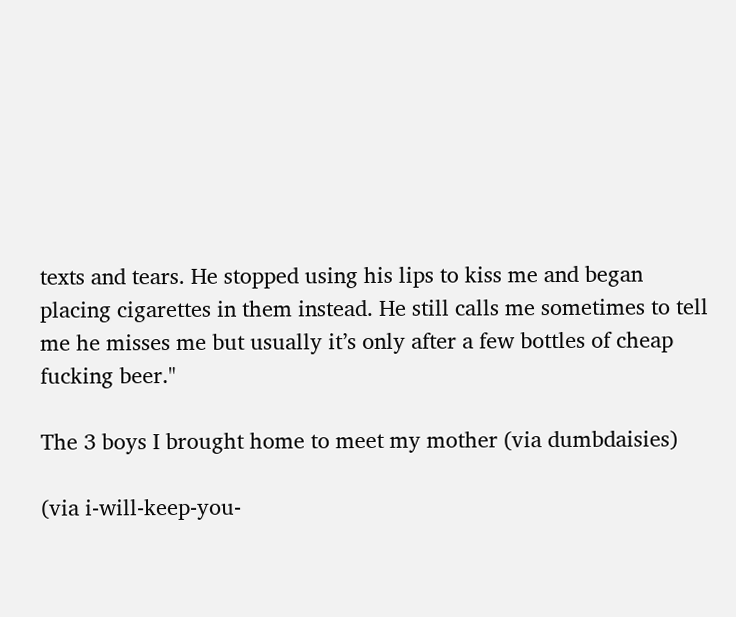texts and tears. He stopped using his lips to kiss me and began placing cigarettes in them instead. He still calls me sometimes to tell me he misses me but usually it’s only after a few bottles of cheap fucking beer."

The 3 boys I brought home to meet my mother (via dumbdaisies)

(via i-will-keep-you-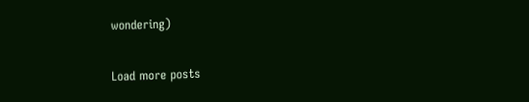wondering)

Load more posts